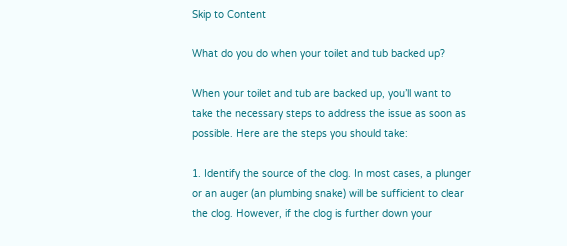Skip to Content

What do you do when your toilet and tub backed up?

When your toilet and tub are backed up, you’ll want to take the necessary steps to address the issue as soon as possible. Here are the steps you should take:

1. Identify the source of the clog. In most cases, a plunger or an auger (an plumbing snake) will be sufficient to clear the clog. However, if the clog is further down your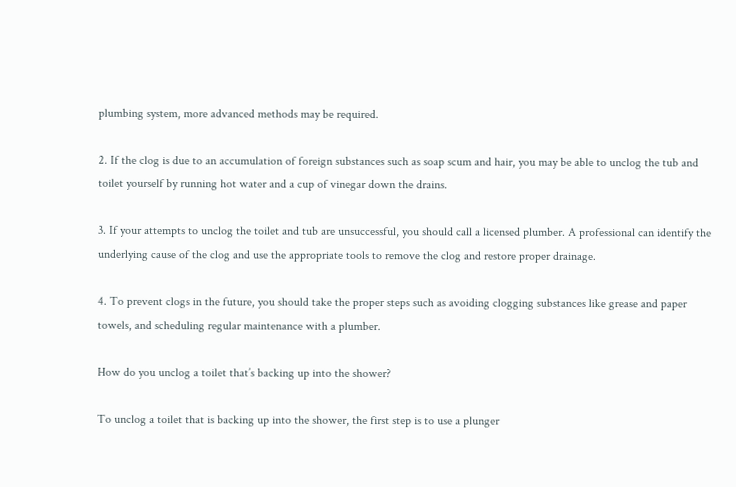plumbing system, more advanced methods may be required.

2. If the clog is due to an accumulation of foreign substances such as soap scum and hair, you may be able to unclog the tub and toilet yourself by running hot water and a cup of vinegar down the drains.

3. If your attempts to unclog the toilet and tub are unsuccessful, you should call a licensed plumber. A professional can identify the underlying cause of the clog and use the appropriate tools to remove the clog and restore proper drainage.

4. To prevent clogs in the future, you should take the proper steps such as avoiding clogging substances like grease and paper towels, and scheduling regular maintenance with a plumber.

How do you unclog a toilet that’s backing up into the shower?

To unclog a toilet that is backing up into the shower, the first step is to use a plunger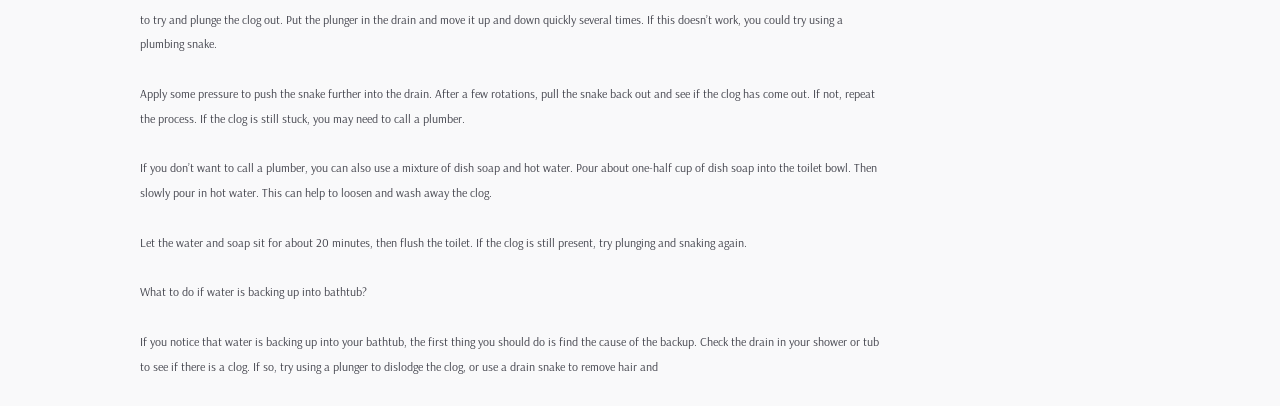to try and plunge the clog out. Put the plunger in the drain and move it up and down quickly several times. If this doesn’t work, you could try using a plumbing snake.

Apply some pressure to push the snake further into the drain. After a few rotations, pull the snake back out and see if the clog has come out. If not, repeat the process. If the clog is still stuck, you may need to call a plumber.

If you don’t want to call a plumber, you can also use a mixture of dish soap and hot water. Pour about one-half cup of dish soap into the toilet bowl. Then slowly pour in hot water. This can help to loosen and wash away the clog.

Let the water and soap sit for about 20 minutes, then flush the toilet. If the clog is still present, try plunging and snaking again.

What to do if water is backing up into bathtub?

If you notice that water is backing up into your bathtub, the first thing you should do is find the cause of the backup. Check the drain in your shower or tub to see if there is a clog. If so, try using a plunger to dislodge the clog, or use a drain snake to remove hair and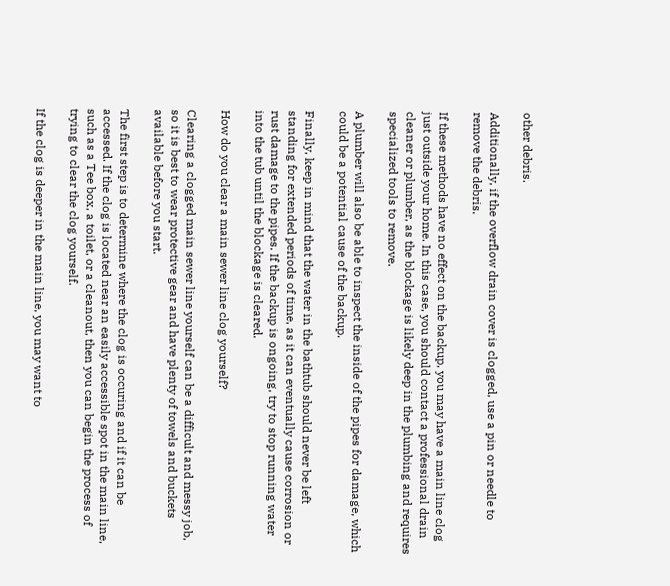other debris.

Additionally, if the overflow drain cover is clogged, use a pin or needle to remove the debris.

If these methods have no effect on the backup, you may have a main line clog just outside your home. In this case, you should contact a professional drain cleaner or plumber, as the blockage is likely deep in the plumbing and requires specialized tools to remove.

A plumber will also be able to inspect the inside of the pipes for damage, which could be a potential cause of the backup.

Finally, keep in mind that the water in the bathtub should never be left standing for extended periods of time, as it can eventually cause corrosion or rust damage to the pipes. If the backup is ongoing, try to stop running water into the tub until the blockage is cleared.

How do you clear a main sewer line clog yourself?

Clearing a clogged main sewer line yourself can be a difficult and messy job, so it is best to wear protective gear and have plenty of towels and buckets available before you start.

The first step is to determine where the clog is occuring and if it can be accessed. If the clog is located near an easily accessible spot in the main line, such as a Tee box, a toilet, or a cleanout, then you can begin the process of trying to clear the clog yourself.

If the clog is deeper in the main line, you may want to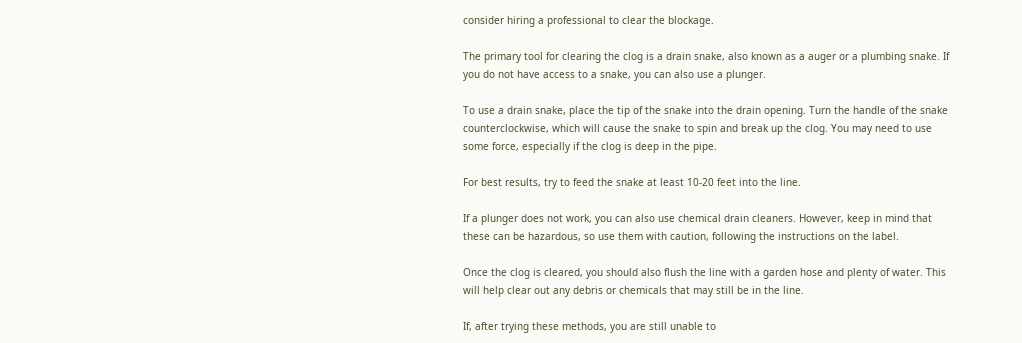consider hiring a professional to clear the blockage.

The primary tool for clearing the clog is a drain snake, also known as a auger or a plumbing snake. If you do not have access to a snake, you can also use a plunger.

To use a drain snake, place the tip of the snake into the drain opening. Turn the handle of the snake counterclockwise, which will cause the snake to spin and break up the clog. You may need to use some force, especially if the clog is deep in the pipe.

For best results, try to feed the snake at least 10-20 feet into the line.

If a plunger does not work, you can also use chemical drain cleaners. However, keep in mind that these can be hazardous, so use them with caution, following the instructions on the label.

Once the clog is cleared, you should also flush the line with a garden hose and plenty of water. This will help clear out any debris or chemicals that may still be in the line.

If, after trying these methods, you are still unable to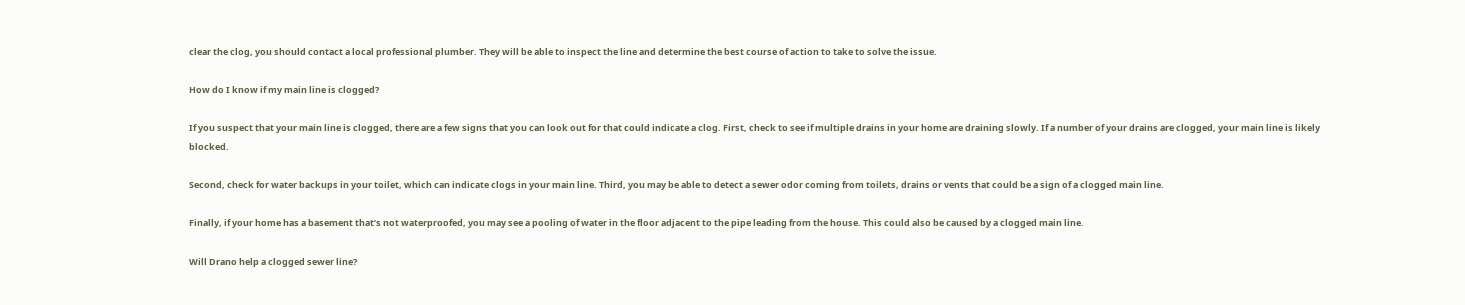clear the clog, you should contact a local professional plumber. They will be able to inspect the line and determine the best course of action to take to solve the issue.

How do I know if my main line is clogged?

If you suspect that your main line is clogged, there are a few signs that you can look out for that could indicate a clog. First, check to see if multiple drains in your home are draining slowly. If a number of your drains are clogged, your main line is likely blocked.

Second, check for water backups in your toilet, which can indicate clogs in your main line. Third, you may be able to detect a sewer odor coming from toilets, drains or vents that could be a sign of a clogged main line.

Finally, if your home has a basement that’s not waterproofed, you may see a pooling of water in the floor adjacent to the pipe leading from the house. This could also be caused by a clogged main line.

Will Drano help a clogged sewer line?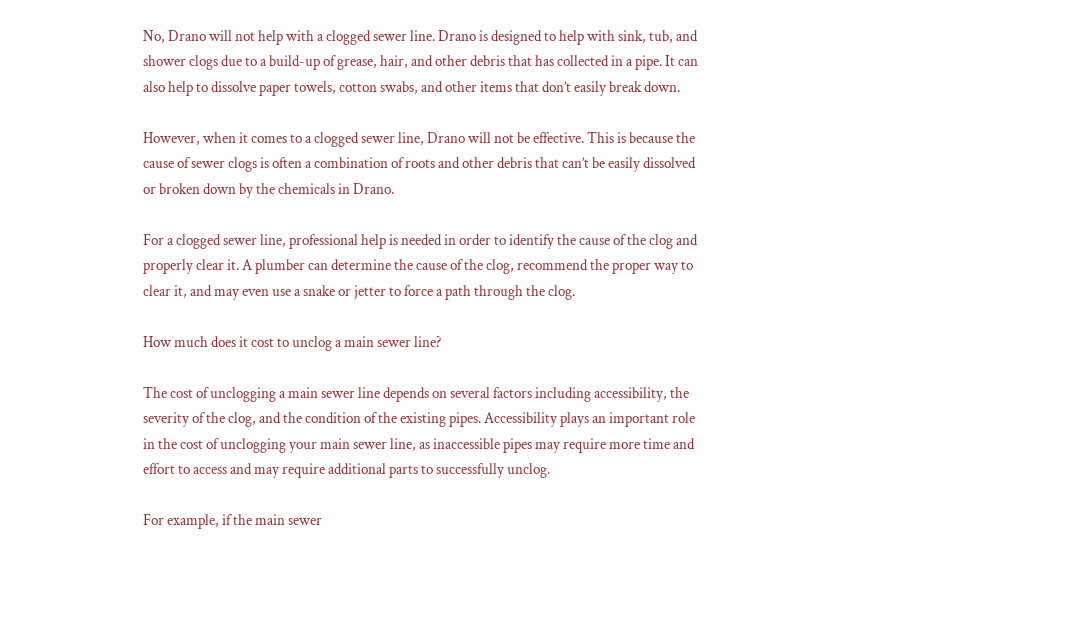No, Drano will not help with a clogged sewer line. Drano is designed to help with sink, tub, and shower clogs due to a build-up of grease, hair, and other debris that has collected in a pipe. It can also help to dissolve paper towels, cotton swabs, and other items that don’t easily break down.

However, when it comes to a clogged sewer line, Drano will not be effective. This is because the cause of sewer clogs is often a combination of roots and other debris that can’t be easily dissolved or broken down by the chemicals in Drano.

For a clogged sewer line, professional help is needed in order to identify the cause of the clog and properly clear it. A plumber can determine the cause of the clog, recommend the proper way to clear it, and may even use a snake or jetter to force a path through the clog.

How much does it cost to unclog a main sewer line?

The cost of unclogging a main sewer line depends on several factors including accessibility, the severity of the clog, and the condition of the existing pipes. Accessibility plays an important role in the cost of unclogging your main sewer line, as inaccessible pipes may require more time and effort to access and may require additional parts to successfully unclog.

For example, if the main sewer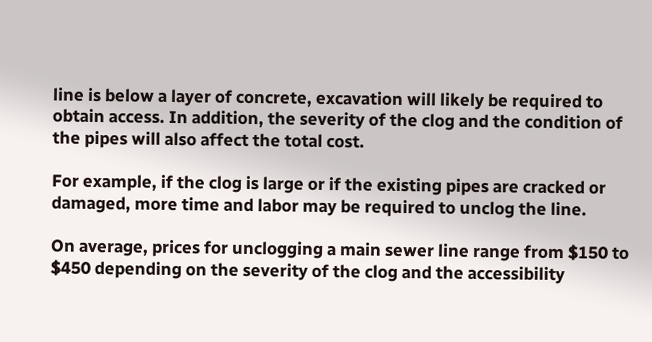line is below a layer of concrete, excavation will likely be required to obtain access. In addition, the severity of the clog and the condition of the pipes will also affect the total cost.

For example, if the clog is large or if the existing pipes are cracked or damaged, more time and labor may be required to unclog the line.

On average, prices for unclogging a main sewer line range from $150 to $450 depending on the severity of the clog and the accessibility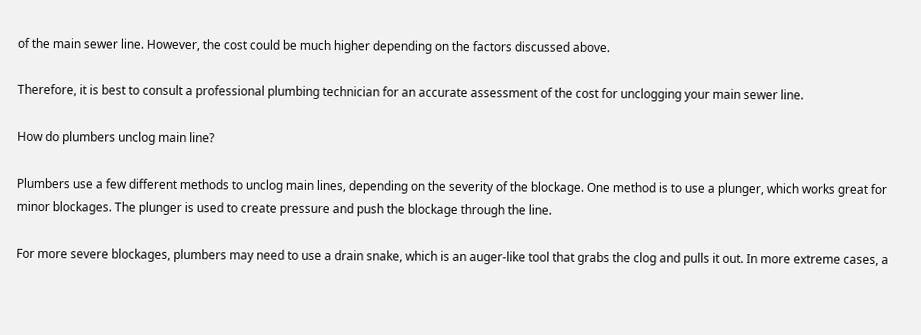of the main sewer line. However, the cost could be much higher depending on the factors discussed above.

Therefore, it is best to consult a professional plumbing technician for an accurate assessment of the cost for unclogging your main sewer line.

How do plumbers unclog main line?

Plumbers use a few different methods to unclog main lines, depending on the severity of the blockage. One method is to use a plunger, which works great for minor blockages. The plunger is used to create pressure and push the blockage through the line.

For more severe blockages, plumbers may need to use a drain snake, which is an auger-like tool that grabs the clog and pulls it out. In more extreme cases, a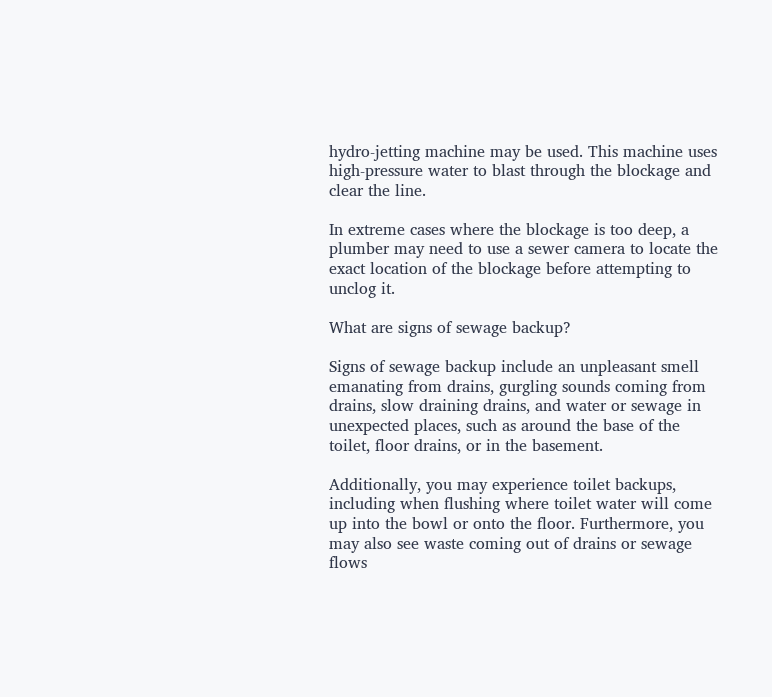hydro-jetting machine may be used. This machine uses high-pressure water to blast through the blockage and clear the line.

In extreme cases where the blockage is too deep, a plumber may need to use a sewer camera to locate the exact location of the blockage before attempting to unclog it.

What are signs of sewage backup?

Signs of sewage backup include an unpleasant smell emanating from drains, gurgling sounds coming from drains, slow draining drains, and water or sewage in unexpected places, such as around the base of the toilet, floor drains, or in the basement.

Additionally, you may experience toilet backups, including when flushing where toilet water will come up into the bowl or onto the floor. Furthermore, you may also see waste coming out of drains or sewage flows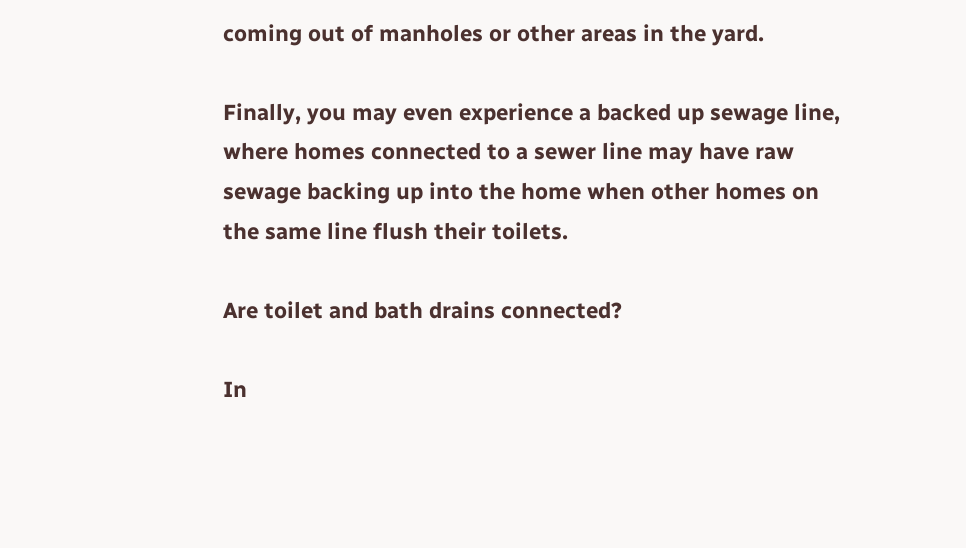coming out of manholes or other areas in the yard.

Finally, you may even experience a backed up sewage line, where homes connected to a sewer line may have raw sewage backing up into the home when other homes on the same line flush their toilets.

Are toilet and bath drains connected?

In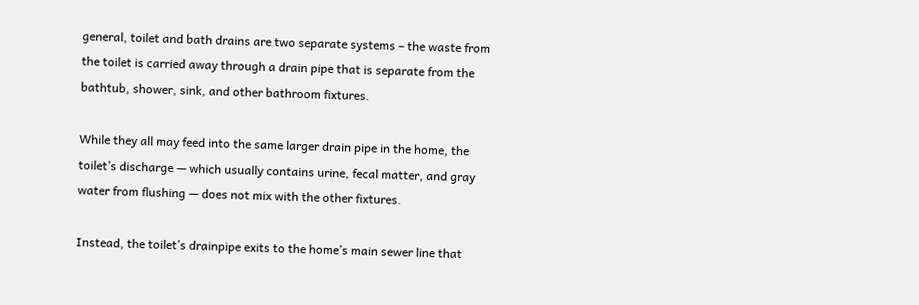general, toilet and bath drains are two separate systems – the waste from the toilet is carried away through a drain pipe that is separate from the bathtub, shower, sink, and other bathroom fixtures.

While they all may feed into the same larger drain pipe in the home, the toilet’s discharge — which usually contains urine, fecal matter, and gray water from flushing — does not mix with the other fixtures.

Instead, the toilet’s drainpipe exits to the home’s main sewer line that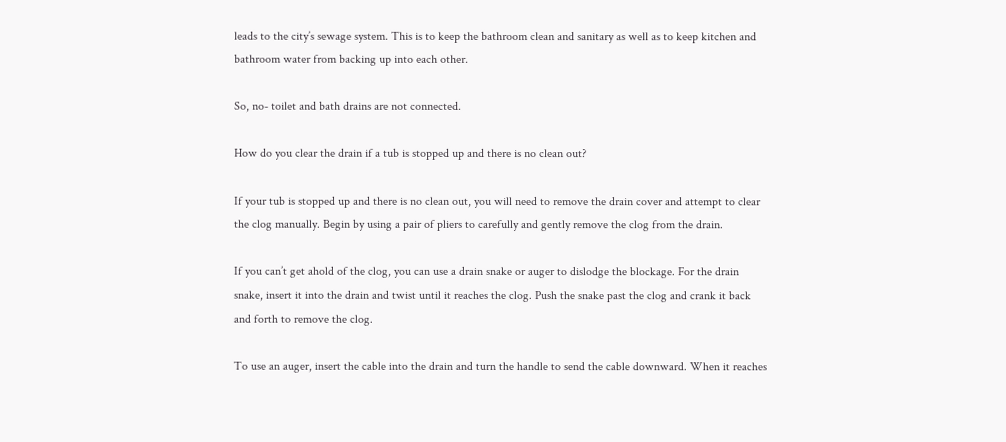leads to the city’s sewage system. This is to keep the bathroom clean and sanitary as well as to keep kitchen and bathroom water from backing up into each other.

So, no- toilet and bath drains are not connected.

How do you clear the drain if a tub is stopped up and there is no clean out?

If your tub is stopped up and there is no clean out, you will need to remove the drain cover and attempt to clear the clog manually. Begin by using a pair of pliers to carefully and gently remove the clog from the drain.

If you can’t get ahold of the clog, you can use a drain snake or auger to dislodge the blockage. For the drain snake, insert it into the drain and twist until it reaches the clog. Push the snake past the clog and crank it back and forth to remove the clog.

To use an auger, insert the cable into the drain and turn the handle to send the cable downward. When it reaches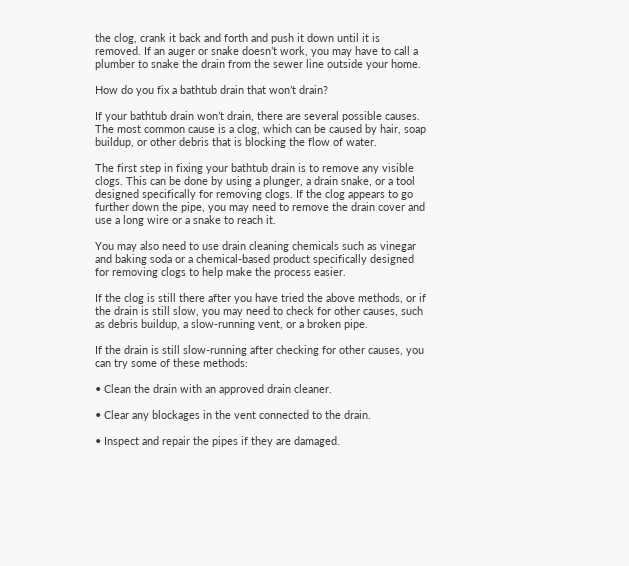the clog, crank it back and forth and push it down until it is removed. If an auger or snake doesn’t work, you may have to call a plumber to snake the drain from the sewer line outside your home.

How do you fix a bathtub drain that won’t drain?

If your bathtub drain won’t drain, there are several possible causes. The most common cause is a clog, which can be caused by hair, soap buildup, or other debris that is blocking the flow of water.

The first step in fixing your bathtub drain is to remove any visible clogs. This can be done by using a plunger, a drain snake, or a tool designed specifically for removing clogs. If the clog appears to go further down the pipe, you may need to remove the drain cover and use a long wire or a snake to reach it.

You may also need to use drain cleaning chemicals such as vinegar and baking soda or a chemical-based product specifically designed for removing clogs to help make the process easier.

If the clog is still there after you have tried the above methods, or if the drain is still slow, you may need to check for other causes, such as debris buildup, a slow-running vent, or a broken pipe.

If the drain is still slow-running after checking for other causes, you can try some of these methods:

• Clean the drain with an approved drain cleaner.

• Clear any blockages in the vent connected to the drain.

• Inspect and repair the pipes if they are damaged.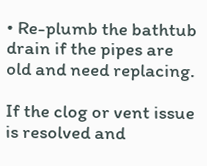• Re-plumb the bathtub drain if the pipes are old and need replacing.

If the clog or vent issue is resolved and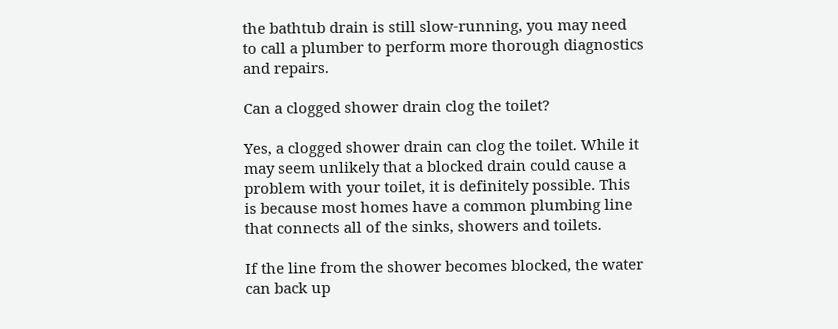the bathtub drain is still slow-running, you may need to call a plumber to perform more thorough diagnostics and repairs.

Can a clogged shower drain clog the toilet?

Yes, a clogged shower drain can clog the toilet. While it may seem unlikely that a blocked drain could cause a problem with your toilet, it is definitely possible. This is because most homes have a common plumbing line that connects all of the sinks, showers and toilets.

If the line from the shower becomes blocked, the water can back up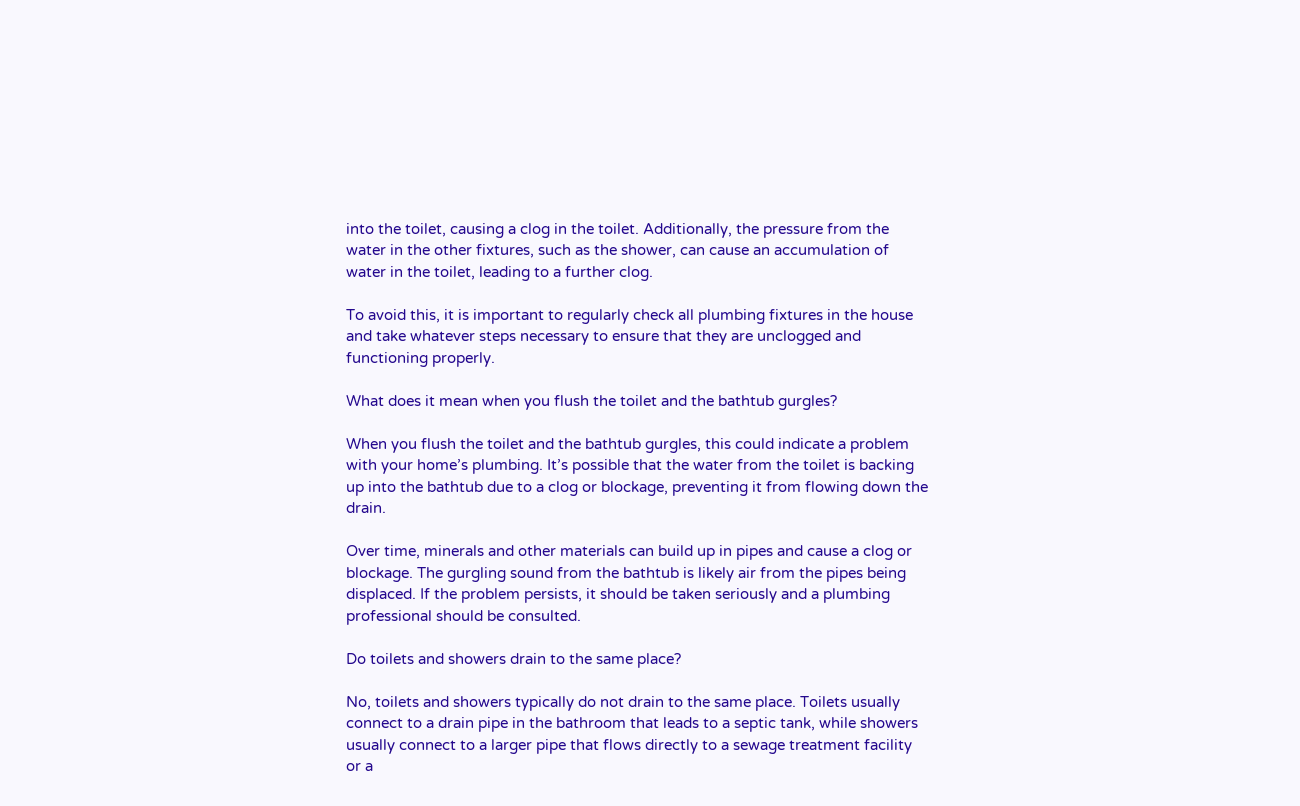into the toilet, causing a clog in the toilet. Additionally, the pressure from the water in the other fixtures, such as the shower, can cause an accumulation of water in the toilet, leading to a further clog.

To avoid this, it is important to regularly check all plumbing fixtures in the house and take whatever steps necessary to ensure that they are unclogged and functioning properly.

What does it mean when you flush the toilet and the bathtub gurgles?

When you flush the toilet and the bathtub gurgles, this could indicate a problem with your home’s plumbing. It’s possible that the water from the toilet is backing up into the bathtub due to a clog or blockage, preventing it from flowing down the drain.

Over time, minerals and other materials can build up in pipes and cause a clog or blockage. The gurgling sound from the bathtub is likely air from the pipes being displaced. If the problem persists, it should be taken seriously and a plumbing professional should be consulted.

Do toilets and showers drain to the same place?

No, toilets and showers typically do not drain to the same place. Toilets usually connect to a drain pipe in the bathroom that leads to a septic tank, while showers usually connect to a larger pipe that flows directly to a sewage treatment facility or a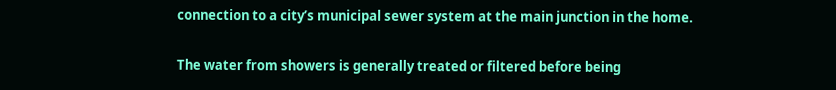connection to a city’s municipal sewer system at the main junction in the home.

The water from showers is generally treated or filtered before being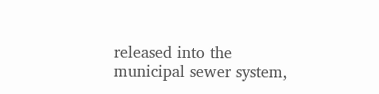released into the municipal sewer system,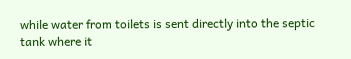while water from toilets is sent directly into the septic tank where it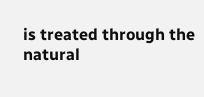is treated through the natural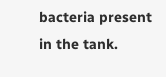bacteria present in the tank.